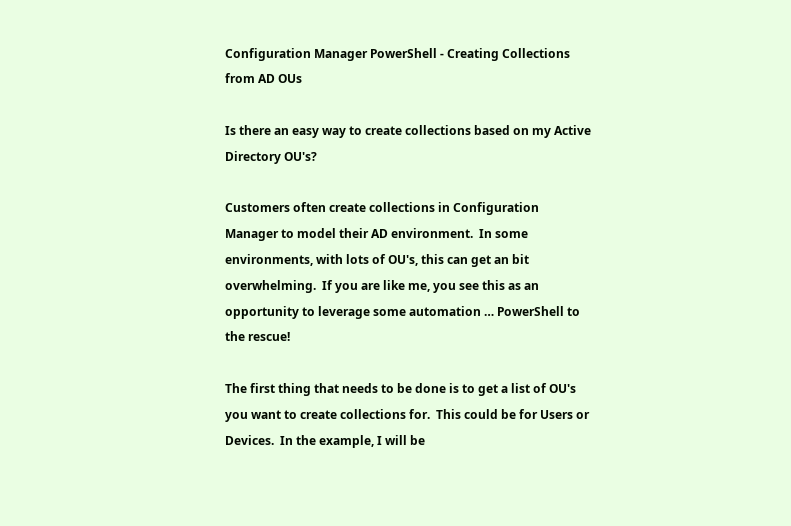Configuration Manager PowerShell - Creating Collections from AD OUs

Is there an easy way to create collections based on my Active Directory OU's?

Customers often create collections in Configuration Manager to model their AD environment.  In some environments, with lots of OU's, this can get an bit overwhelming.  If you are like me, you see this as an opportunity to leverage some automation … PowerShell to the rescue!

The first thing that needs to be done is to get a list of OU's you want to create collections for.  This could be for Users or Devices.  In the example, I will be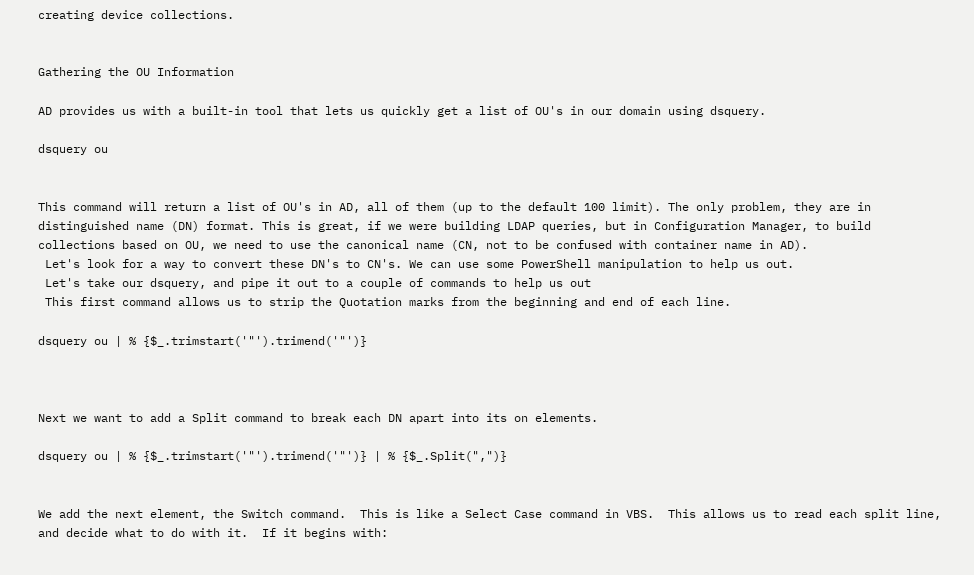creating device collections.


Gathering the OU Information

AD provides us with a built-in tool that lets us quickly get a list of OU's in our domain using dsquery.

dsquery ou


This command will return a list of OU's in AD, all of them (up to the default 100 limit). The only problem, they are in distinguished name (DN) format. This is great, if we were building LDAP queries, but in Configuration Manager, to build collections based on OU, we need to use the canonical name (CN, not to be confused with container name in AD).
 Let's look for a way to convert these DN's to CN's. We can use some PowerShell manipulation to help us out.
 Let's take our dsquery, and pipe it out to a couple of commands to help us out
 This first command allows us to strip the Quotation marks from the beginning and end of each line.

dsquery ou | % {$_.trimstart('"').trimend('"')}



Next we want to add a Split command to break each DN apart into its on elements.

dsquery ou | % {$_.trimstart('"').trimend('"')} | % {$_.Split(",")}


We add the next element, the Switch command.  This is like a Select Case command in VBS.  This allows us to read each split line, and decide what to do with it.  If it begins with: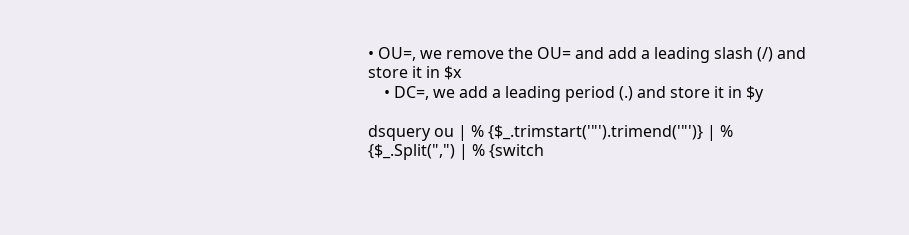• OU=, we remove the OU= and add a leading slash (/) and store it in $x
    • DC=, we add a leading period (.) and store it in $y

dsquery ou | % {$_.trimstart('"').trimend('"')} | % {$_.Split(",") | % {switch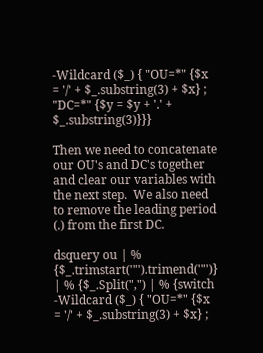-Wildcard ($_) { "OU=*" {$x = '/' + $_.substring(3) + $x} ; "DC=*" {$y = $y + '.' + $_.substring(3)}}}

Then we need to concatenate our OU's and DC's together and clear our variables with the next step.  We also need to remove the leading period (.) from the first DC.

dsquery ou | % {$_.trimstart('"').trimend('"')} | % {$_.Split(",") | % {switch -Wildcard ($_) { "OU=*" {$x = '/' + $_.substring(3) + $x} ;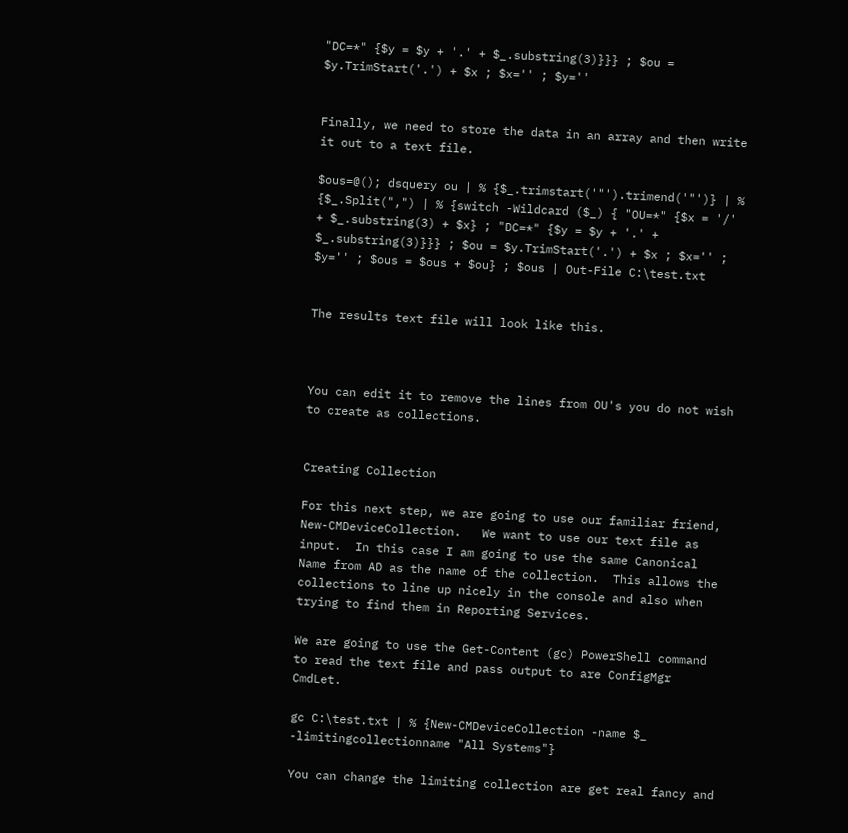"DC=*" {$y = $y + '.' + $_.substring(3)}}} ; $ou = $y.TrimStart('.') + $x ; $x='' ; $y=''


Finally, we need to store the data in an array and then write it out to a text file.

$ous=@(); dsquery ou | % {$_.trimstart('"').trimend('"')} | % {$_.Split(",") | % {switch -Wildcard ($_) { "OU=*" {$x = '/' + $_.substring(3) + $x} ; "DC=*" {$y = $y + '.' + $_.substring(3)}}} ; $ou = $y.TrimStart('.') + $x ; $x='' ; $y='' ; $ous = $ous + $ou} ; $ous | Out-File C:\test.txt


The results text file will look like this.



You can edit it to remove the lines from OU's you do not wish to create as collections.


Creating Collection

For this next step, we are going to use our familiar friend, New-CMDeviceCollection.   We want to use our text file as input.  In this case I am going to use the same Canonical Name from AD as the name of the collection.  This allows the collections to line up nicely in the console and also when trying to find them in Reporting Services.

We are going to use the Get-Content (gc) PowerShell command to read the text file and pass output to are ConfigMgr CmdLet.

gc C:\test.txt | % {New-CMDeviceCollection -name $_ -limitingcollectionname "All Systems"}

You can change the limiting collection are get real fancy and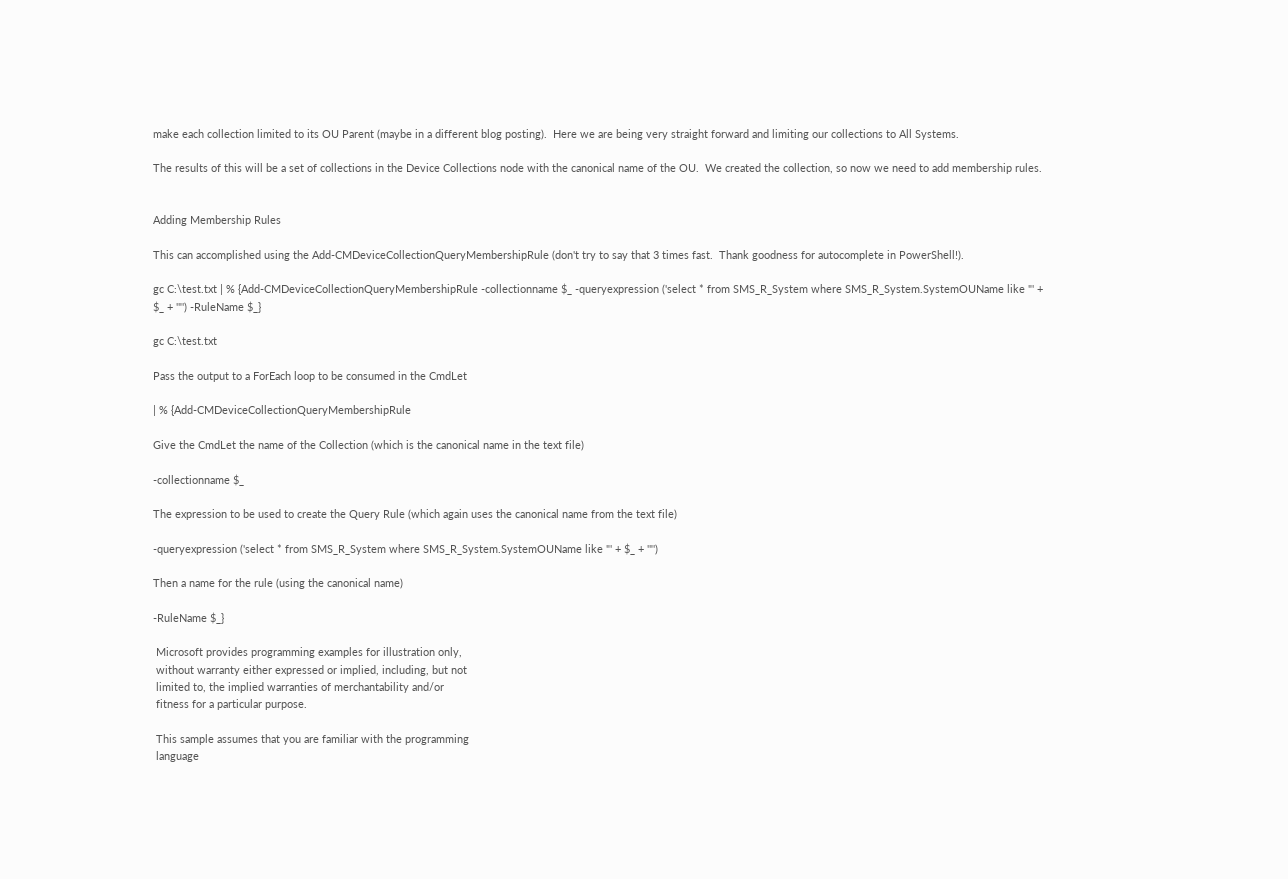make each collection limited to its OU Parent (maybe in a different blog posting).  Here we are being very straight forward and limiting our collections to All Systems.

The results of this will be a set of collections in the Device Collections node with the canonical name of the OU.  We created the collection, so now we need to add membership rules.


Adding Membership Rules

This can accomplished using the Add-CMDeviceCollectionQueryMembershipRule (don't try to say that 3 times fast.  Thank goodness for autocomplete in PowerShell!).

gc C:\test.txt | % {Add-CMDeviceCollectionQueryMembershipRule -collectionname $_ -queryexpression ('select * from SMS_R_System where SMS_R_System.SystemOUName like "' + $_ + '"') -RuleName $_}

gc C:\test.txt

Pass the output to a ForEach loop to be consumed in the CmdLet

| % {Add-CMDeviceCollectionQueryMembershipRule

Give the CmdLet the name of the Collection (which is the canonical name in the text file)

-collectionname $_

The expression to be used to create the Query Rule (which again uses the canonical name from the text file)

-queryexpression ('select * from SMS_R_System where SMS_R_System.SystemOUName like "' + $_ + '"')

Then a name for the rule (using the canonical name)

-RuleName $_}

 Microsoft provides programming examples for illustration only,
 without warranty either expressed or implied, including, but not
 limited to, the implied warranties of merchantability and/or
 fitness for a particular purpose.

 This sample assumes that you are familiar with the programming
 language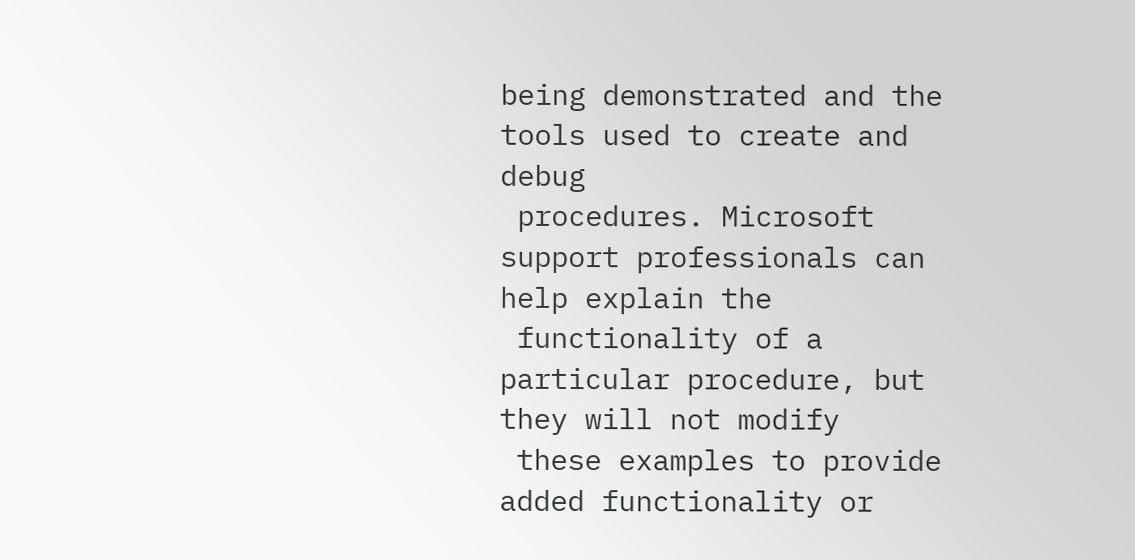being demonstrated and the tools used to create and debug
 procedures. Microsoft support professionals can help explain the
 functionality of a particular procedure, but they will not modify
 these examples to provide added functionality or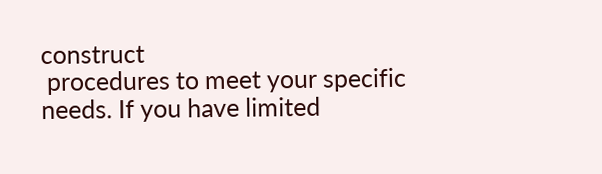construct
 procedures to meet your specific needs. If you have limited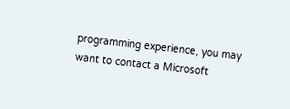programming experience, you may want to contact a Microsoft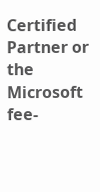Certified Partner or the Microsoft fee-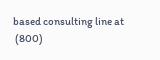based consulting line at
 (800)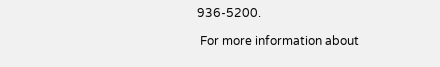936-5200.

 For more information about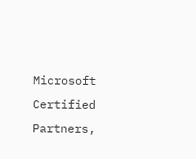Microsoft Certified Partners,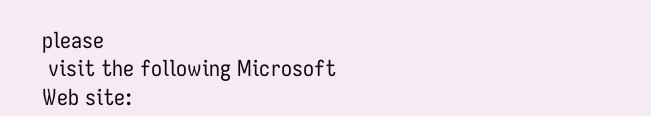please
 visit the following Microsoft Web site: